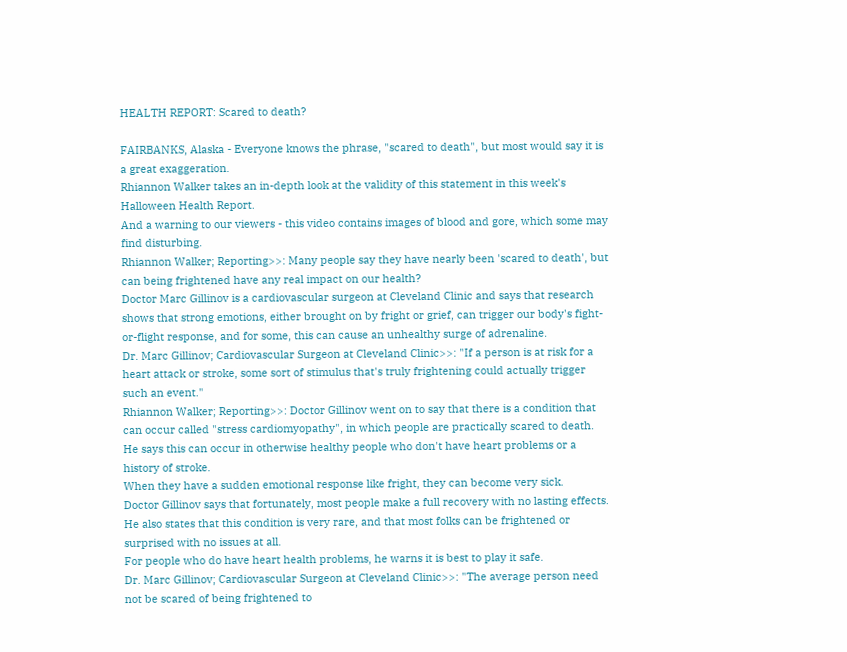HEALTH REPORT: Scared to death?

FAIRBANKS, Alaska - Everyone knows the phrase, "scared to death", but most would say it is a great exaggeration.
Rhiannon Walker takes an in-depth look at the validity of this statement in this week's Halloween Health Report.
And a warning to our viewers - this video contains images of blood and gore, which some may find disturbing.
Rhiannon Walker; Reporting>>: Many people say they have nearly been 'scared to death', but can being frightened have any real impact on our health?
Doctor Marc Gillinov is a cardiovascular surgeon at Cleveland Clinic and says that research shows that strong emotions, either brought on by fright or grief, can trigger our body's fight-or-flight response, and for some, this can cause an unhealthy surge of adrenaline.
Dr. Marc Gillinov; Cardiovascular Surgeon at Cleveland Clinic>>: "If a person is at risk for a heart attack or stroke, some sort of stimulus that's truly frightening could actually trigger such an event."
Rhiannon Walker; Reporting>>: Doctor Gillinov went on to say that there is a condition that can occur called "stress cardiomyopathy", in which people are practically scared to death.
He says this can occur in otherwise healthy people who don't have heart problems or a history of stroke.
When they have a sudden emotional response like fright, they can become very sick.
Doctor Gillinov says that fortunately, most people make a full recovery with no lasting effects.
He also states that this condition is very rare, and that most folks can be frightened or surprised with no issues at all.
For people who do have heart health problems, he warns it is best to play it safe.
Dr. Marc Gillinov; Cardiovascular Surgeon at Cleveland Clinic>>: "The average person need not be scared of being frightened to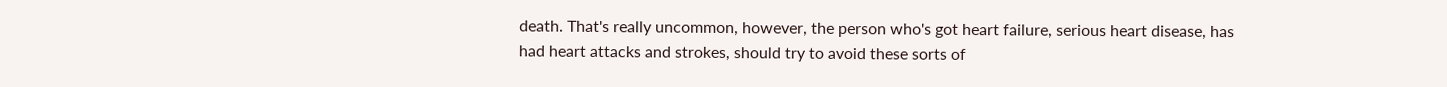death. That's really uncommon, however, the person who's got heart failure, serious heart disease, has had heart attacks and strokes, should try to avoid these sorts of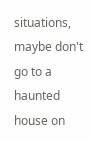situations, maybe don't go to a haunted house on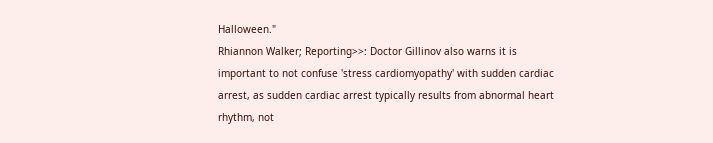Halloween."
Rhiannon Walker; Reporting>>: Doctor Gillinov also warns it is important to not confuse 'stress cardiomyopathy' with sudden cardiac arrest, as sudden cardiac arrest typically results from abnormal heart rhythm, not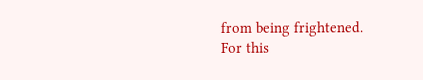from being frightened.
For this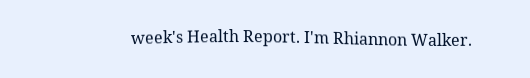week's Health Report. I'm Rhiannon Walker.